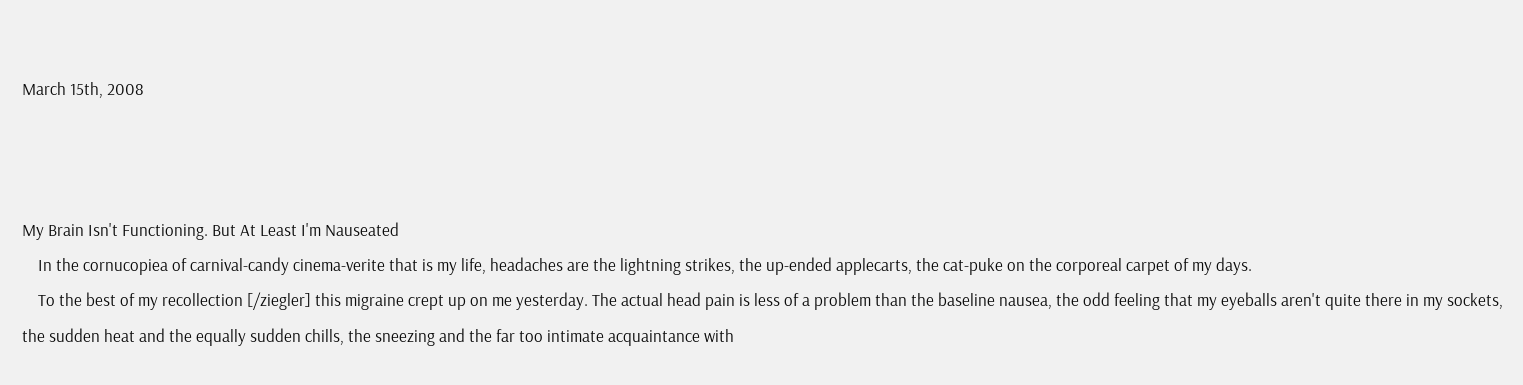March 15th, 2008



My Brain Isn't Functioning. But At Least I'm Nauseated
    In the cornucopiea of carnival-candy cinema-verite that is my life, headaches are the lightning strikes, the up-ended applecarts, the cat-puke on the corporeal carpet of my days.
    To the best of my recollection [/ziegler] this migraine crept up on me yesterday. The actual head pain is less of a problem than the baseline nausea, the odd feeling that my eyeballs aren't quite there in my sockets, the sudden heat and the equally sudden chills, the sneezing and the far too intimate acquaintance with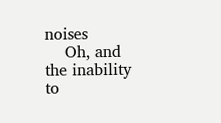noises
    Oh, and the inability to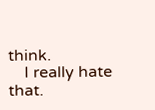think.
    I really hate that.